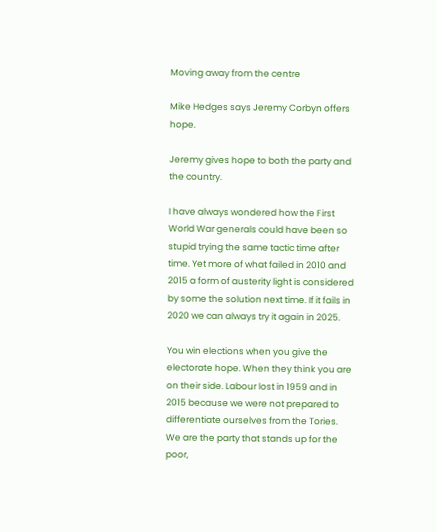Moving away from the centre

Mike Hedges says Jeremy Corbyn offers hope.

Jeremy gives hope to both the party and the country.

I have always wondered how the First World War generals could have been so stupid trying the same tactic time after time. Yet more of what failed in 2010 and 2015 a form of austerity light is considered by some the solution next time. If it fails in 2020 we can always try it again in 2025.

You win elections when you give the electorate hope. When they think you are on their side. Labour lost in 1959 and in 2015 because we were not prepared to differentiate ourselves from the Tories. We are the party that stands up for the poor,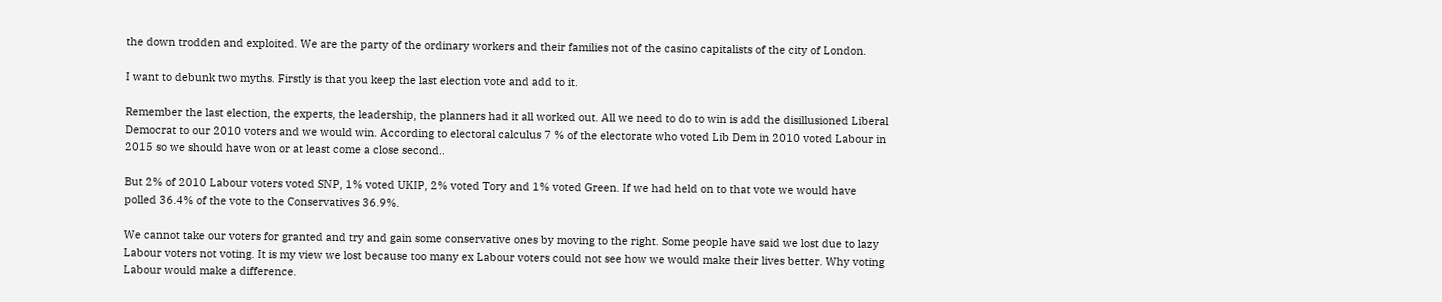the down trodden and exploited. We are the party of the ordinary workers and their families not of the casino capitalists of the city of London.

I want to debunk two myths. Firstly is that you keep the last election vote and add to it.

Remember the last election, the experts, the leadership, the planners had it all worked out. All we need to do to win is add the disillusioned Liberal Democrat to our 2010 voters and we would win. According to electoral calculus 7 % of the electorate who voted Lib Dem in 2010 voted Labour in 2015 so we should have won or at least come a close second..

But 2% of 2010 Labour voters voted SNP, 1% voted UKIP, 2% voted Tory and 1% voted Green. If we had held on to that vote we would have polled 36.4% of the vote to the Conservatives 36.9%.

We cannot take our voters for granted and try and gain some conservative ones by moving to the right. Some people have said we lost due to lazy Labour voters not voting. It is my view we lost because too many ex Labour voters could not see how we would make their lives better. Why voting Labour would make a difference.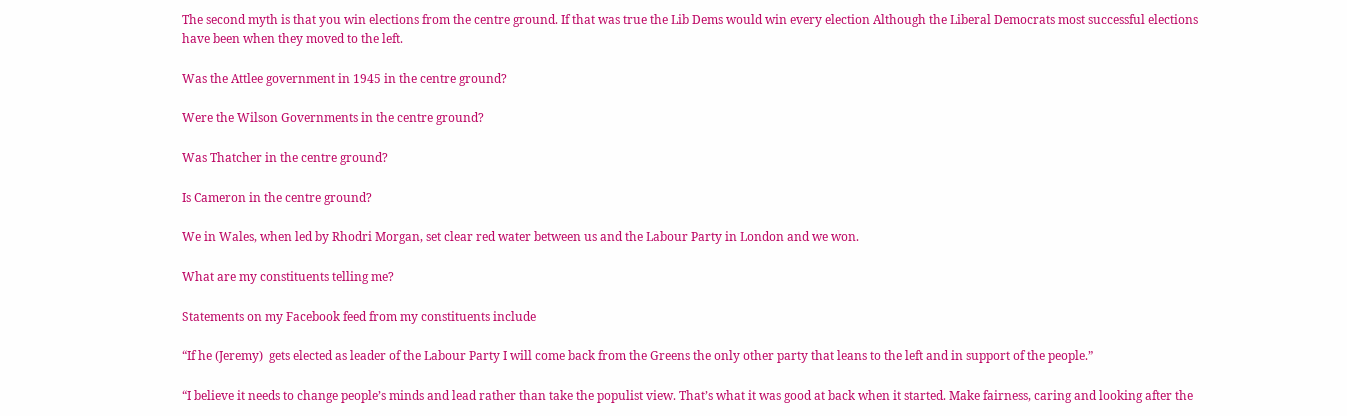The second myth is that you win elections from the centre ground. If that was true the Lib Dems would win every election Although the Liberal Democrats most successful elections have been when they moved to the left.

Was the Attlee government in 1945 in the centre ground?

Were the Wilson Governments in the centre ground?

Was Thatcher in the centre ground?

Is Cameron in the centre ground?

We in Wales, when led by Rhodri Morgan, set clear red water between us and the Labour Party in London and we won.

What are my constituents telling me?

Statements on my Facebook feed from my constituents include

“If he (Jeremy)  gets elected as leader of the Labour Party I will come back from the Greens the only other party that leans to the left and in support of the people.”

“I believe it needs to change people’s minds and lead rather than take the populist view. That’s what it was good at back when it started. Make fairness, caring and looking after the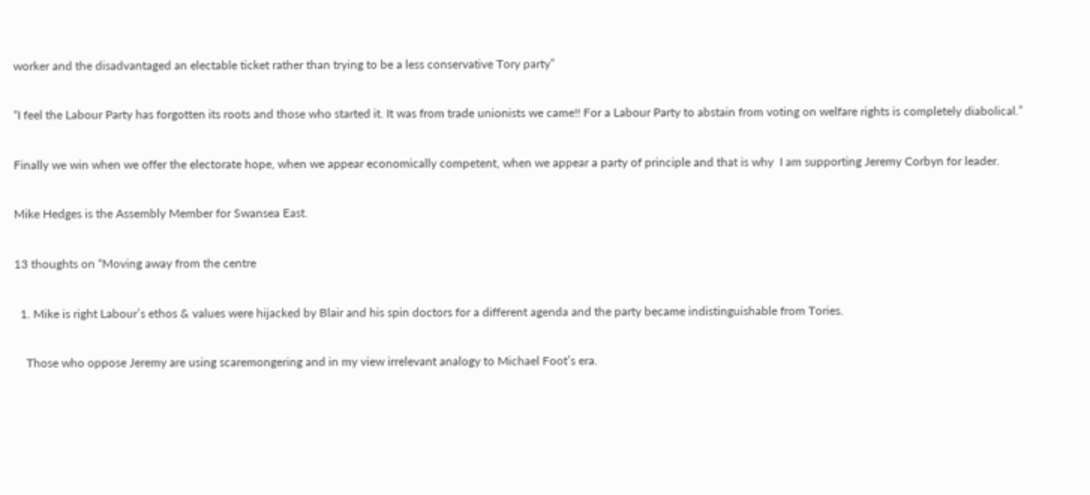worker and the disadvantaged an electable ticket rather than trying to be a less conservative Tory party”

“I feel the Labour Party has forgotten its roots and those who started it. It was from trade unionists we came!! For a Labour Party to abstain from voting on welfare rights is completely diabolical.”

Finally we win when we offer the electorate hope, when we appear economically competent, when we appear a party of principle and that is why  I am supporting Jeremy Corbyn for leader.

Mike Hedges is the Assembly Member for Swansea East.

13 thoughts on “Moving away from the centre

  1. Mike is right Labour’s ethos & values were hijacked by Blair and his spin doctors for a different agenda and the party became indistinguishable from Tories.

    Those who oppose Jeremy are using scaremongering and in my view irrelevant analogy to Michael Foot’s era.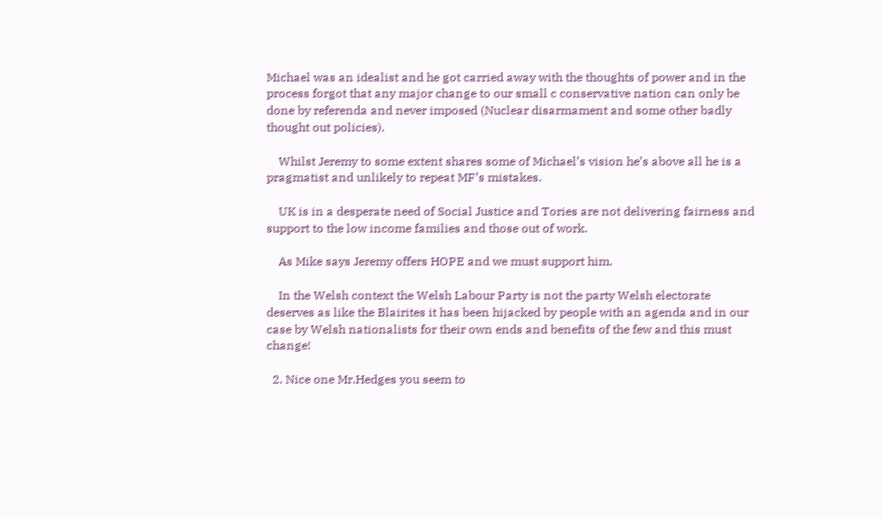Michael was an idealist and he got carried away with the thoughts of power and in the process forgot that any major change to our small c conservative nation can only be done by referenda and never imposed (Nuclear disarmament and some other badly thought out policies).

    Whilst Jeremy to some extent shares some of Michael’s vision he’s above all he is a pragmatist and unlikely to repeat MF’s mistakes.

    UK is in a desperate need of Social Justice and Tories are not delivering fairness and support to the low income families and those out of work.

    As Mike says Jeremy offers HOPE and we must support him.

    In the Welsh context the Welsh Labour Party is not the party Welsh electorate deserves as like the Blairites it has been hijacked by people with an agenda and in our case by Welsh nationalists for their own ends and benefits of the few and this must change!

  2. Nice one Mr.Hedges you seem to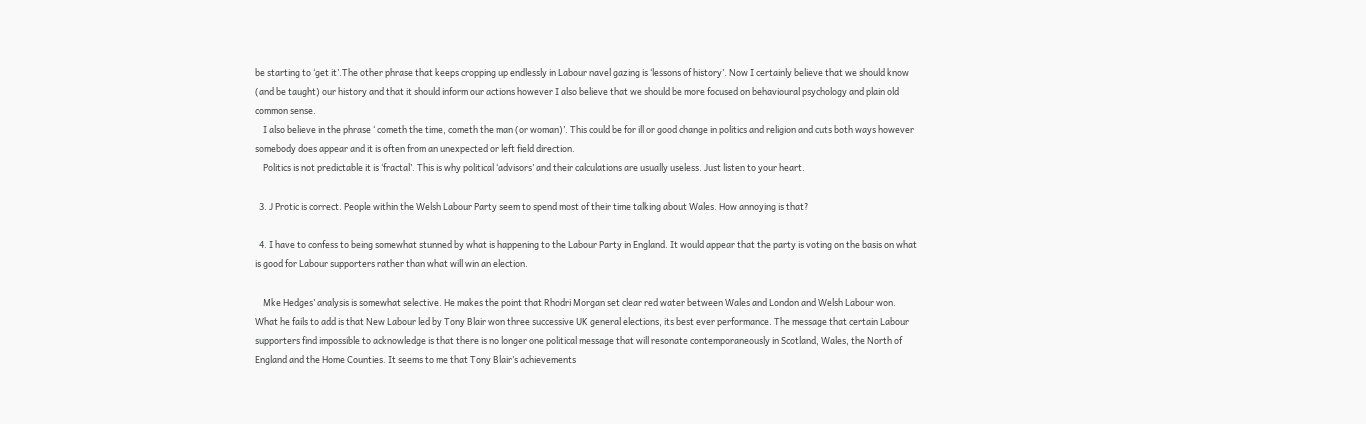be starting to ‘get it’.The other phrase that keeps cropping up endlessly in Labour navel gazing is ‘lessons of history’. Now I certainly believe that we should know (and be taught) our history and that it should inform our actions however I also believe that we should be more focused on behavioural psychology and plain old common sense.
    I also believe in the phrase ‘ cometh the time, cometh the man (or woman)’. This could be for ill or good change in politics and religion and cuts both ways however somebody does appear and it is often from an unexpected or left field direction.
    Politics is not predictable it is ‘fractal’. This is why political ‘advisors’ and their calculations are usually useless. Just listen to your heart.

  3. J Protic is correct. People within the Welsh Labour Party seem to spend most of their time talking about Wales. How annoying is that?

  4. I have to confess to being somewhat stunned by what is happening to the Labour Party in England. It would appear that the party is voting on the basis on what is good for Labour supporters rather than what will win an election.

    Mke Hedges’ analysis is somewhat selective. He makes the point that Rhodri Morgan set clear red water between Wales and London and Welsh Labour won. What he fails to add is that New Labour led by Tony Blair won three successive UK general elections, its best ever performance. The message that certain Labour supporters find impossible to acknowledge is that there is no longer one political message that will resonate contemporaneously in Scotland, Wales, the North of England and the Home Counties. It seems to me that Tony Blair’s achievements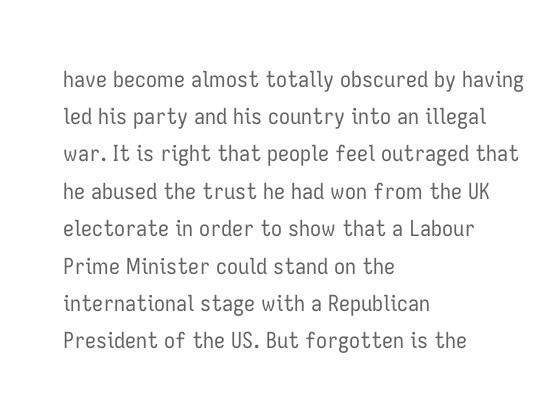have become almost totally obscured by having led his party and his country into an illegal war. It is right that people feel outraged that he abused the trust he had won from the UK electorate in order to show that a Labour Prime Minister could stand on the international stage with a Republican President of the US. But forgotten is the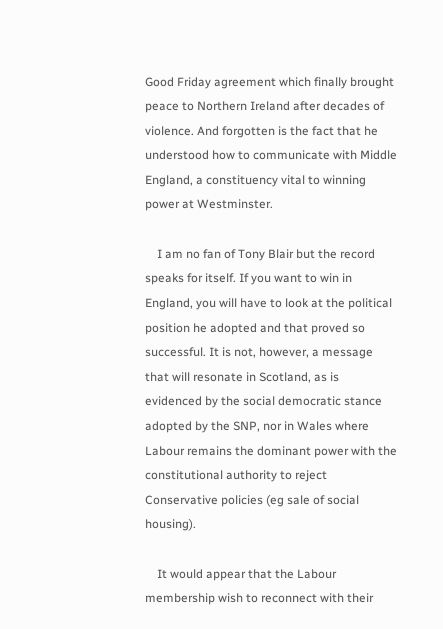Good Friday agreement which finally brought peace to Northern Ireland after decades of violence. And forgotten is the fact that he understood how to communicate with Middle England, a constituency vital to winning power at Westminster.

    I am no fan of Tony Blair but the record speaks for itself. If you want to win in England, you will have to look at the political position he adopted and that proved so successful. It is not, however, a message that will resonate in Scotland, as is evidenced by the social democratic stance adopted by the SNP, nor in Wales where Labour remains the dominant power with the constitutional authority to reject Conservative policies (eg sale of social housing).

    It would appear that the Labour membership wish to reconnect with their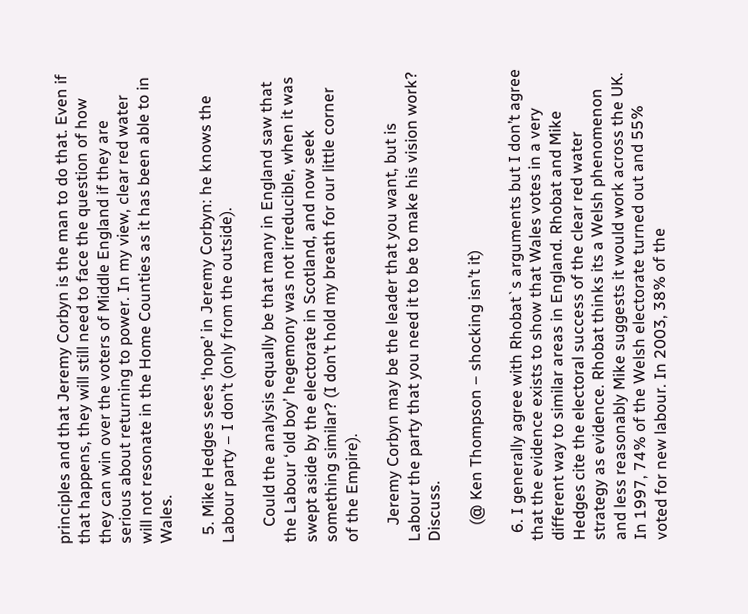principles and that Jeremy Corbyn is the man to do that. Even if that happens, they will still need to face the question of how they can win over the voters of Middle England if they are serious about returning to power. In my view, clear red water will not resonate in the Home Counties as it has been able to in Wales.

  5. Mike Hedges sees ‘hope’ in Jeremy Corbyn: he knows the Labour party – I don’t (only from the outside).

    Could the analysis equally be that many in England saw that the Labour ‘old boy’ hegemony was not irreducible, when it was swept aside by the electorate in Scotland, and now seek something similar? (I don’t hold my breath for our little corner of the Empire).

    Jeremy Corbyn may be the leader that you want, but is Labour the party that you need it to be to make his vision work? Discuss.

    (@ Ken Thompson – shocking isn’t it)

  6. I generally agree with Rhobat`s arguments but I don’t agree that the evidence exists to show that Wales votes in a very different way to similar areas in England. Rhobat and Mike Hedges cite the electoral success of the clear red water strategy as evidence. Rhobat thinks its a Welsh phenomenon and less reasonably Mike suggests it would work across the UK. In 1997, 74% of the Welsh electorate turned out and 55% voted for new labour. In 2003, 38% of the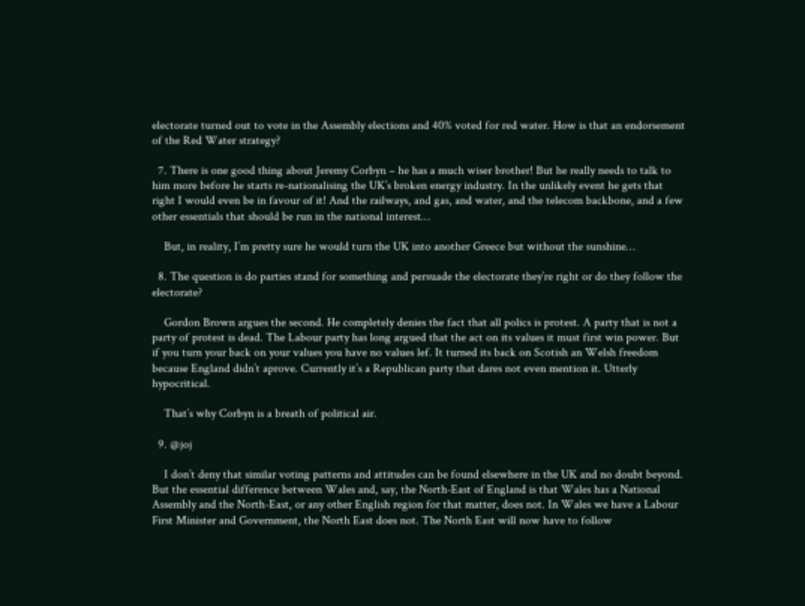electorate turned out to vote in the Assembly elections and 40% voted for red water. How is that an endorsement of the Red Water strategy?

  7. There is one good thing about Jeremy Corbyn – he has a much wiser brother! But he really needs to talk to him more before he starts re-nationalising the UK’s broken energy industry. In the unlikely event he gets that right I would even be in favour of it! And the railways, and gas, and water, and the telecom backbone, and a few other essentials that should be run in the national interest…

    But, in reality, I’m pretty sure he would turn the UK into another Greece but without the sunshine…

  8. The question is do parties stand for something and persuade the electorate they’re right or do they follow the electorate?

    Gordon Brown argues the second. He completely denies the fact that all polics is protest. A party that is not a party of protest is dead. The Labour party has long argued that the act on its values it must first win power. But if you turn your back on your values you have no values lef. It turned its back on Scotish an Welsh freedom because England didn’t aprove. Currently it’s a Republican party that dares not even mention it. Utterly hypocritical.

    That’s why Corbyn is a breath of political air.

  9. @joj

    I don’t deny that similar voting patterns and attitudes can be found elsewhere in the UK and no doubt beyond. But the essential difference between Wales and, say, the North-East of England is that Wales has a National Assembly and the North-East, or any other English region for that matter, does not. In Wales we have a Labour First Minister and Government, the North East does not. The North East will now have to follow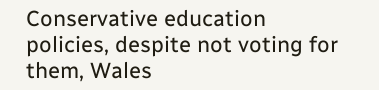Conservative education policies, despite not voting for them, Wales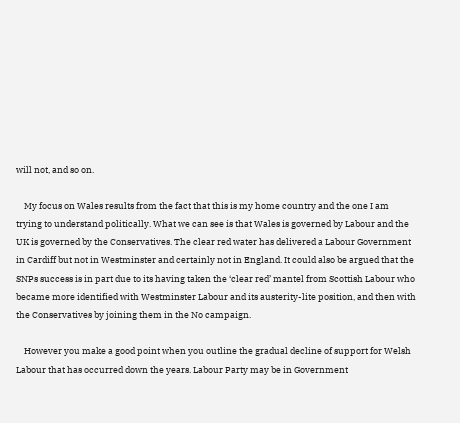will not, and so on.

    My focus on Wales results from the fact that this is my home country and the one I am trying to understand politically. What we can see is that Wales is governed by Labour and the UK is governed by the Conservatives. The clear red water has delivered a Labour Government in Cardiff but not in Westminster and certainly not in England. It could also be argued that the SNPs success is in part due to its having taken the ‘clear red’ mantel from Scottish Labour who became more identified with Westminster Labour and its austerity-lite position, and then with the Conservatives by joining them in the No campaign.

    However you make a good point when you outline the gradual decline of support for Welsh Labour that has occurred down the years. Labour Party may be in Government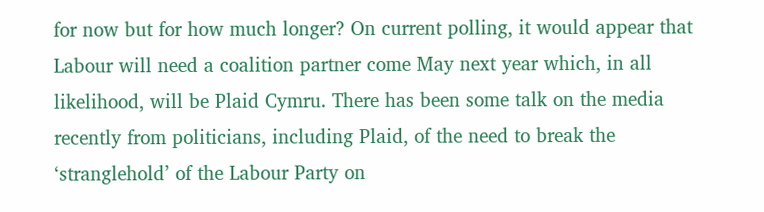for now but for how much longer? On current polling, it would appear that Labour will need a coalition partner come May next year which, in all likelihood, will be Plaid Cymru. There has been some talk on the media recently from politicians, including Plaid, of the need to break the ‘stranglehold’ of the Labour Party on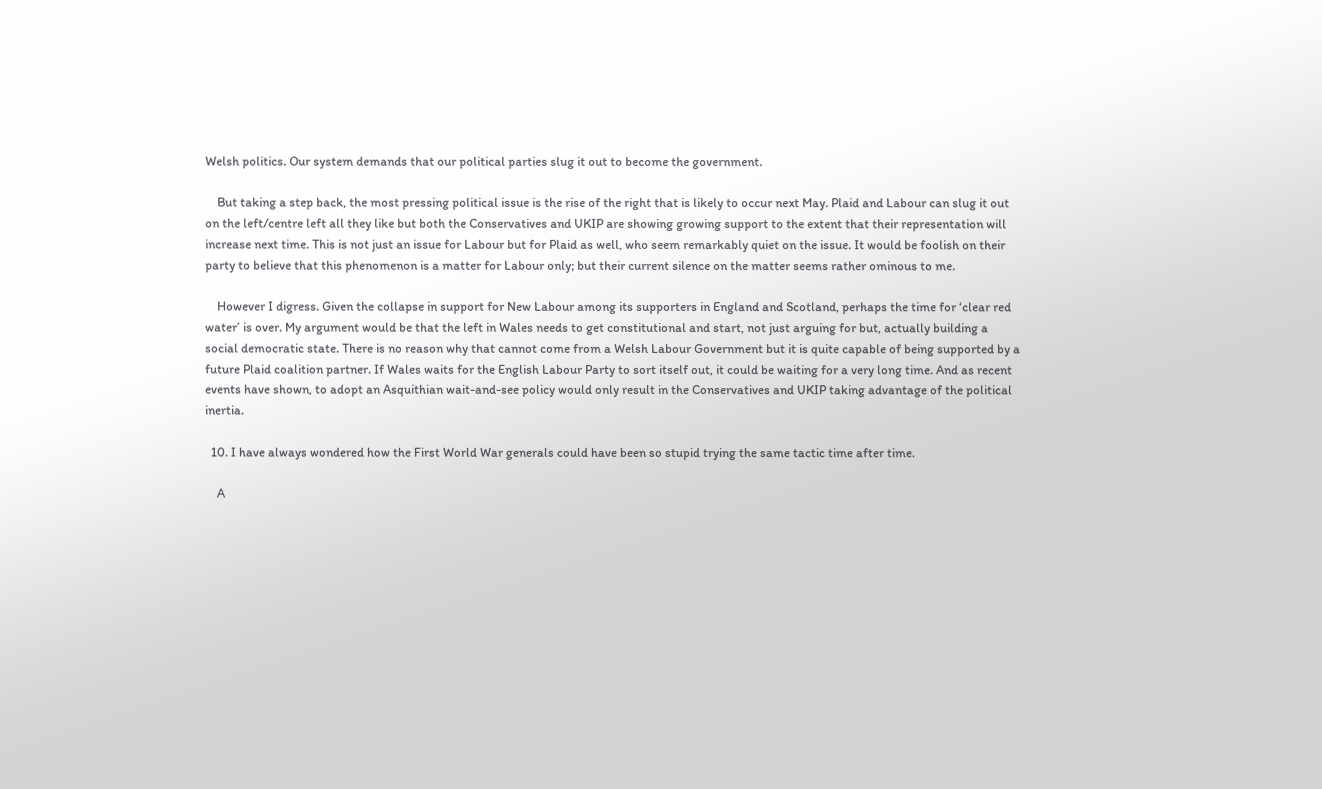Welsh politics. Our system demands that our political parties slug it out to become the government.

    But taking a step back, the most pressing political issue is the rise of the right that is likely to occur next May. Plaid and Labour can slug it out on the left/centre left all they like but both the Conservatives and UKIP are showing growing support to the extent that their representation will increase next time. This is not just an issue for Labour but for Plaid as well, who seem remarkably quiet on the issue. It would be foolish on their party to believe that this phenomenon is a matter for Labour only; but their current silence on the matter seems rather ominous to me.

    However I digress. Given the collapse in support for New Labour among its supporters in England and Scotland, perhaps the time for ‘clear red water’ is over. My argument would be that the left in Wales needs to get constitutional and start, not just arguing for but, actually building a social democratic state. There is no reason why that cannot come from a Welsh Labour Government but it is quite capable of being supported by a future Plaid coalition partner. If Wales waits for the English Labour Party to sort itself out, it could be waiting for a very long time. And as recent events have shown, to adopt an Asquithian wait-and-see policy would only result in the Conservatives and UKIP taking advantage of the political inertia.

  10. I have always wondered how the First World War generals could have been so stupid trying the same tactic time after time.

    A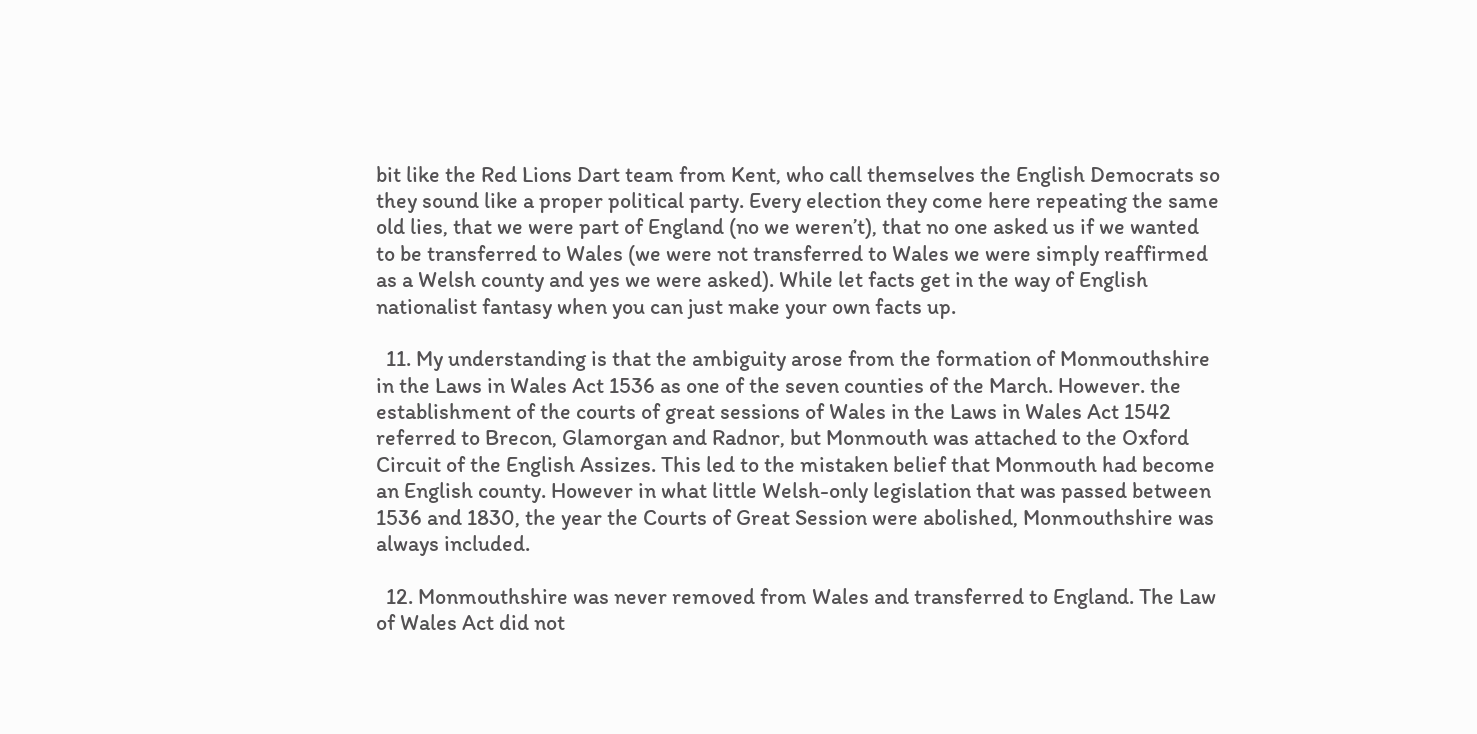bit like the Red Lions Dart team from Kent, who call themselves the English Democrats so they sound like a proper political party. Every election they come here repeating the same old lies, that we were part of England (no we weren’t), that no one asked us if we wanted to be transferred to Wales (we were not transferred to Wales we were simply reaffirmed as a Welsh county and yes we were asked). While let facts get in the way of English nationalist fantasy when you can just make your own facts up.

  11. My understanding is that the ambiguity arose from the formation of Monmouthshire in the Laws in Wales Act 1536 as one of the seven counties of the March. However. the establishment of the courts of great sessions of Wales in the Laws in Wales Act 1542 referred to Brecon, Glamorgan and Radnor, but Monmouth was attached to the Oxford Circuit of the English Assizes. This led to the mistaken belief that Monmouth had become an English county. However in what little Welsh-only legislation that was passed between 1536 and 1830, the year the Courts of Great Session were abolished, Monmouthshire was always included.

  12. Monmouthshire was never removed from Wales and transferred to England. The Law of Wales Act did not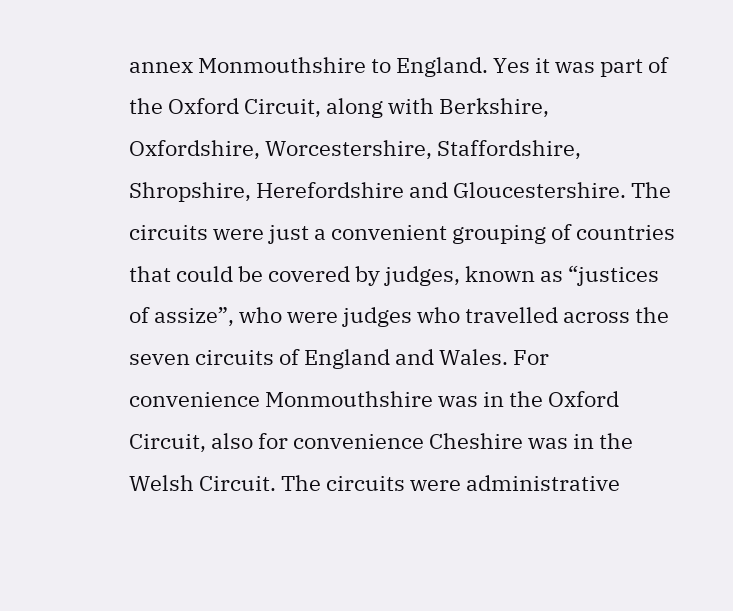annex Monmouthshire to England. Yes it was part of the Oxford Circuit, along with Berkshire, Oxfordshire, Worcestershire, Staffordshire, Shropshire, Herefordshire and Gloucestershire. The circuits were just a convenient grouping of countries that could be covered by judges, known as “justices of assize”, who were judges who travelled across the seven circuits of England and Wales. For convenience Monmouthshire was in the Oxford Circuit, also for convenience Cheshire was in the Welsh Circuit. The circuits were administrative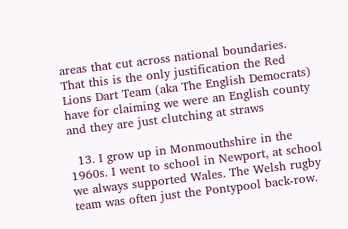areas that cut across national boundaries. That this is the only justification the Red Lions Dart Team (aka The English Democrats) have for claiming we were an English county and they are just clutching at straws

  13. I grow up in Monmouthshire in the 1960s. I went to school in Newport, at school we always supported Wales. The Welsh rugby team was often just the Pontypool back-row.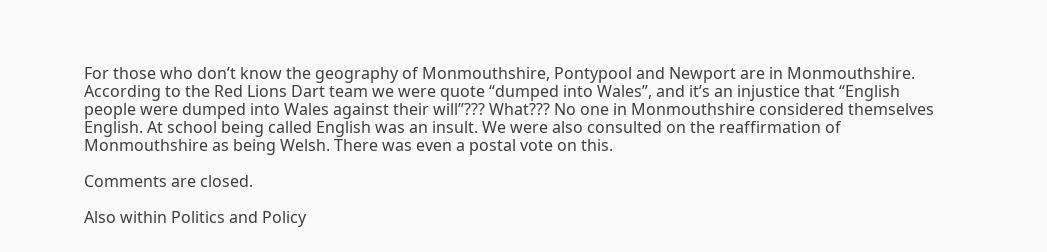For those who don’t know the geography of Monmouthshire, Pontypool and Newport are in Monmouthshire. According to the Red Lions Dart team we were quote “dumped into Wales”, and it’s an injustice that “English people were dumped into Wales against their will”??? What??? No one in Monmouthshire considered themselves English. At school being called English was an insult. We were also consulted on the reaffirmation of Monmouthshire as being Welsh. There was even a postal vote on this.

Comments are closed.

Also within Politics and Policy